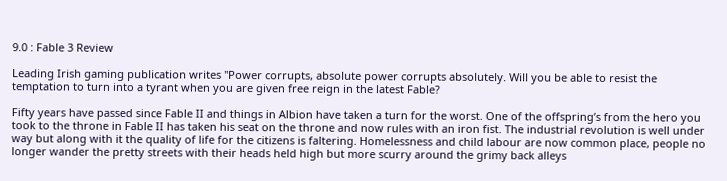9.0 : Fable 3 Review

Leading Irish gaming publication writes "Power corrupts, absolute power corrupts absolutely. Will you be able to resist the temptation to turn into a tyrant when you are given free reign in the latest Fable?

Fifty years have passed since Fable II and things in Albion have taken a turn for the worst. One of the offspring’s from the hero you took to the throne in Fable II has taken his seat on the throne and now rules with an iron fist. The industrial revolution is well under way but along with it the quality of life for the citizens is faltering. Homelessness and child labour are now common place, people no longer wander the pretty streets with their heads held high but more scurry around the grimy back alleys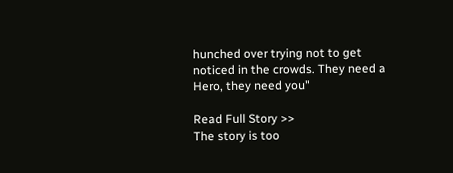hunched over trying not to get noticed in the crowds. They need a Hero, they need you"

Read Full Story >>
The story is too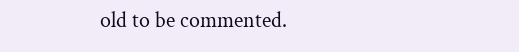old to be commented.